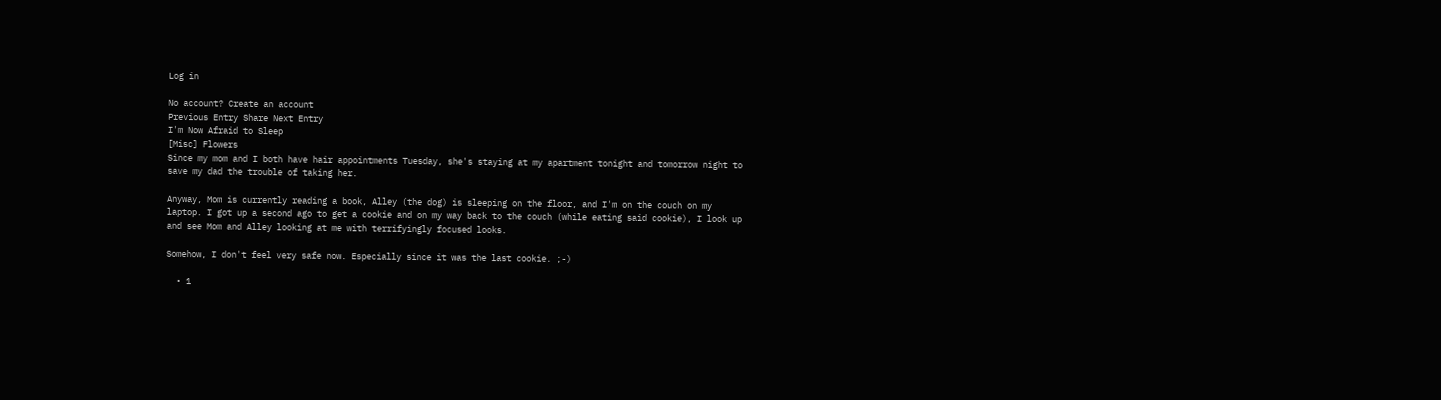Log in

No account? Create an account
Previous Entry Share Next Entry
I'm Now Afraid to Sleep
[Misc] Flowers
Since my mom and I both have hair appointments Tuesday, she's staying at my apartment tonight and tomorrow night to save my dad the trouble of taking her.

Anyway, Mom is currently reading a book, Alley (the dog) is sleeping on the floor, and I'm on the couch on my laptop. I got up a second ago to get a cookie and on my way back to the couch (while eating said cookie), I look up and see Mom and Alley looking at me with terrifyingly focused looks.

Somehow, I don't feel very safe now. Especially since it was the last cookie. ;-)

  • 1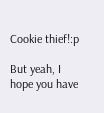Cookie thief!:p

But yeah, I hope you have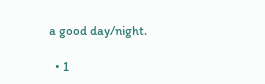a good day/night.

  • 1